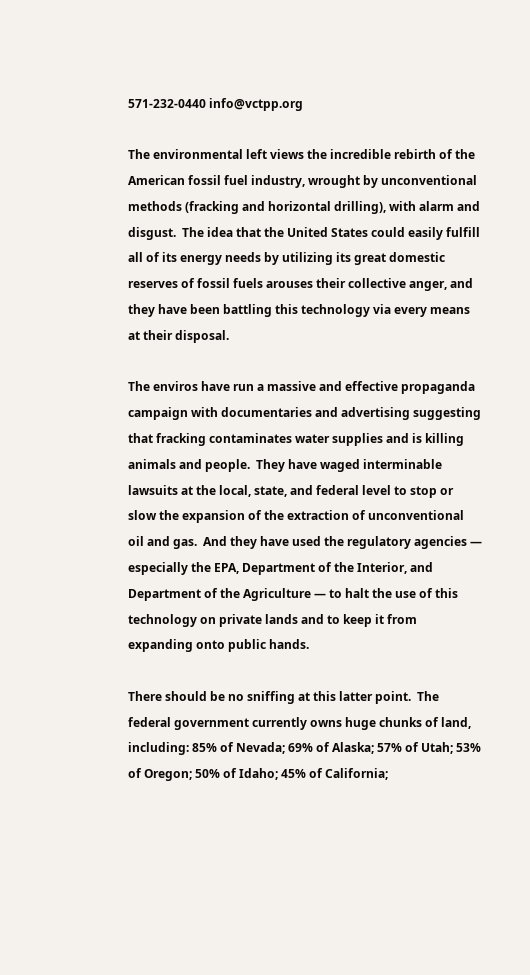571-232-0440 info@vctpp.org

The environmental left views the incredible rebirth of the American fossil fuel industry, wrought by unconventional methods (fracking and horizontal drilling), with alarm and disgust.  The idea that the United States could easily fulfill all of its energy needs by utilizing its great domestic reserves of fossil fuels arouses their collective anger, and they have been battling this technology via every means at their disposal.

The enviros have run a massive and effective propaganda campaign with documentaries and advertising suggesting that fracking contaminates water supplies and is killing animals and people.  They have waged interminable lawsuits at the local, state, and federal level to stop or slow the expansion of the extraction of unconventional oil and gas.  And they have used the regulatory agencies — especially the EPA, Department of the Interior, and Department of the Agriculture — to halt the use of this technology on private lands and to keep it from expanding onto public hands.

There should be no sniffing at this latter point.  The federal government currently owns huge chunks of land, including: 85% of Nevada; 69% of Alaska; 57% of Utah; 53% of Oregon; 50% of Idaho; 45% of California;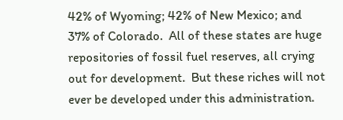42% of Wyoming; 42% of New Mexico; and 37% of Colorado.  All of these states are huge repositories of fossil fuel reserves, all crying out for development.  But these riches will not ever be developed under this administration.